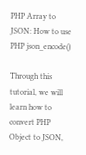PHP Array to JSON: How to use PHP json_encode()

Through this tutorial, we will learn how to convert PHP Object to JSON,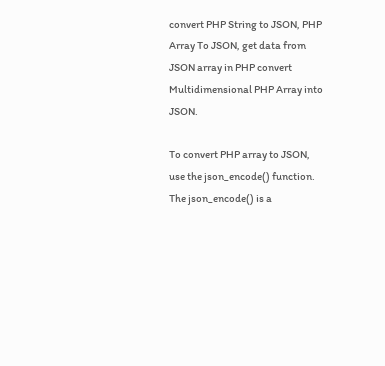convert PHP String to JSON, PHP Array To JSON, get data from JSON array in PHP convert Multidimensional PHP Array into JSON.

To convert PHP array to JSON, use the json_encode() function. The json_encode() is a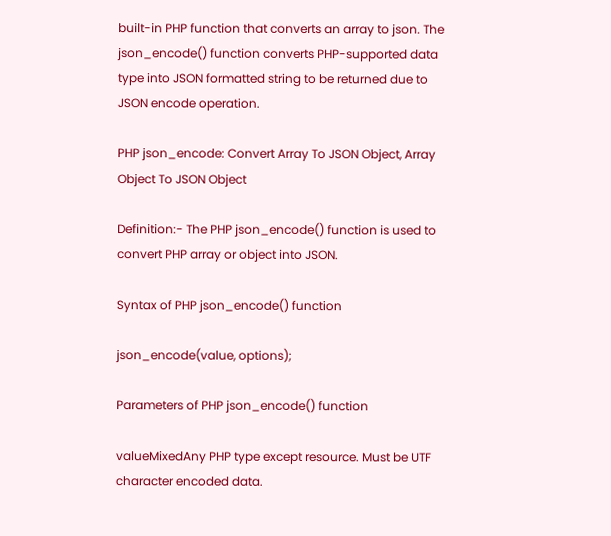built-in PHP function that converts an array to json. The json_encode() function converts PHP-supported data type into JSON formatted string to be returned due to JSON encode operation.

PHP json_encode: Convert Array To JSON Object, Array Object To JSON Object

Definition:- The PHP json_encode() function is used to convert PHP array or object into JSON.

Syntax of PHP json_encode() function

json_encode(value, options);

Parameters of PHP json_encode() function

valueMixedAny PHP type except resource. Must be UTF character encoded data.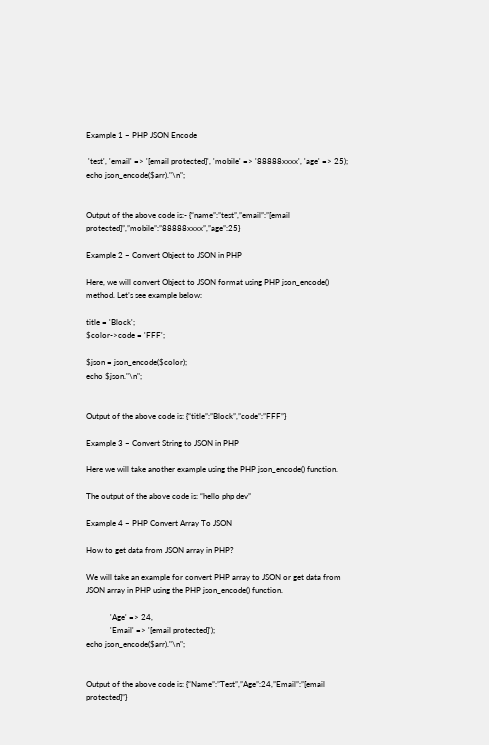Example 1 – PHP JSON Encode

 'test', 'email' => '[email protected]', 'mobile' => '88888xxxx', 'age' => 25);
echo json_encode($arr)."\n";


Output of the above code is:- {“name”:”test”,”email”:”[email protected]”,”mobile”:”88888xxxx”,”age”:25}

Example 2 – Convert Object to JSON in PHP

Here, we will convert Object to JSON format using PHP json_encode() method. Let’s see example below:

title = 'Block';
$color->code = 'FFF';

$json = json_encode($color);
echo $json."\n";


Output of the above code is: {“title”:”Block”,”code”:”FFF”}

Example 3 – Convert String to JSON in PHP

Here we will take another example using the PHP json_encode() function.

The output of the above code is: “hello php dev”

Example 4 – PHP Convert Array To JSON

How to get data from JSON array in PHP?

We will take an example for convert PHP array to JSON or get data from JSON array in PHP using the PHP json_encode() function.

            'Age' => 24,
            'Email' => '[email protected]');
echo json_encode($arr)."\n";


Output of the above code is: {“Name”:”Test”,”Age”:24,”Email”:”[email protected]”}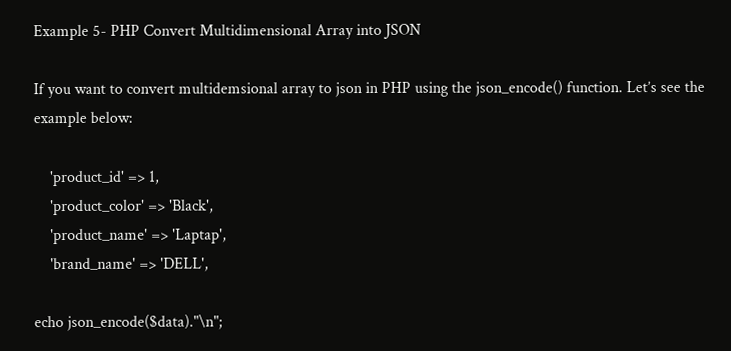Example 5- PHP Convert Multidimensional Array into JSON

If you want to convert multidemsional array to json in PHP using the json_encode() function. Let’s see the example below:

    'product_id' => 1,
    'product_color' => 'Black',
    'product_name' => 'Laptap',
    'brand_name' => 'DELL',

echo json_encode($data)."\n";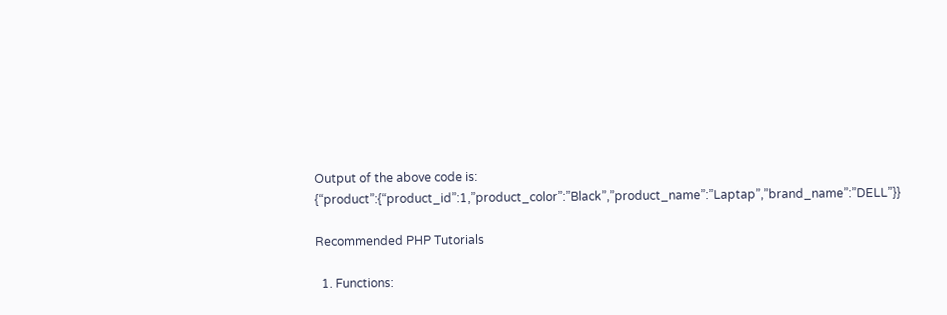Output of the above code is: {“product”:{“product_id”:1,”product_color”:”Black”,”product_name”:”Laptap”,”brand_name”:”DELL”}}

Recommended PHP Tutorials

  1. Functions: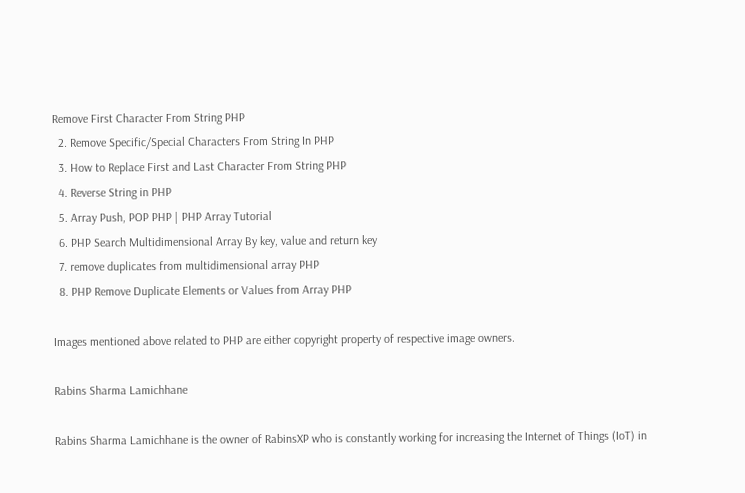Remove First Character From String PHP
  2. Remove Specific/Special Characters From String In PHP
  3. How to Replace First and Last Character From String PHP
  4. Reverse String in PHP
  5. Array Push, POP PHP | PHP Array Tutorial
  6. PHP Search Multidimensional Array By key, value and return key
  7. remove duplicates from multidimensional array PHP
  8. PHP Remove Duplicate Elements or Values from Array PHP

Images mentioned above related to PHP are either copyright property of respective image owners.

Rabins Sharma Lamichhane

Rabins Sharma Lamichhane is the owner of RabinsXP who is constantly working for increasing the Internet of Things (IoT) in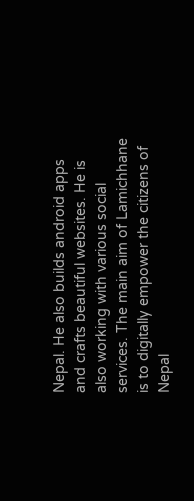Nepal. He also builds android apps and crafts beautiful websites. He is also working with various social services. The main aim of Lamichhane is to digitally empower the citizens of Nepal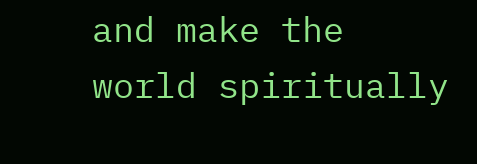and make the world spiritually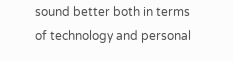sound better both in terms of technology and personal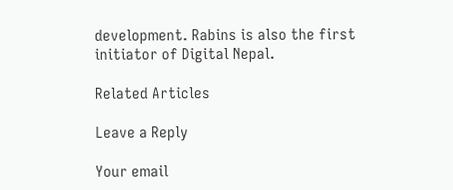development. Rabins is also the first initiator of Digital Nepal.

Related Articles

Leave a Reply

Your email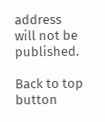address will not be published.

Back to top button